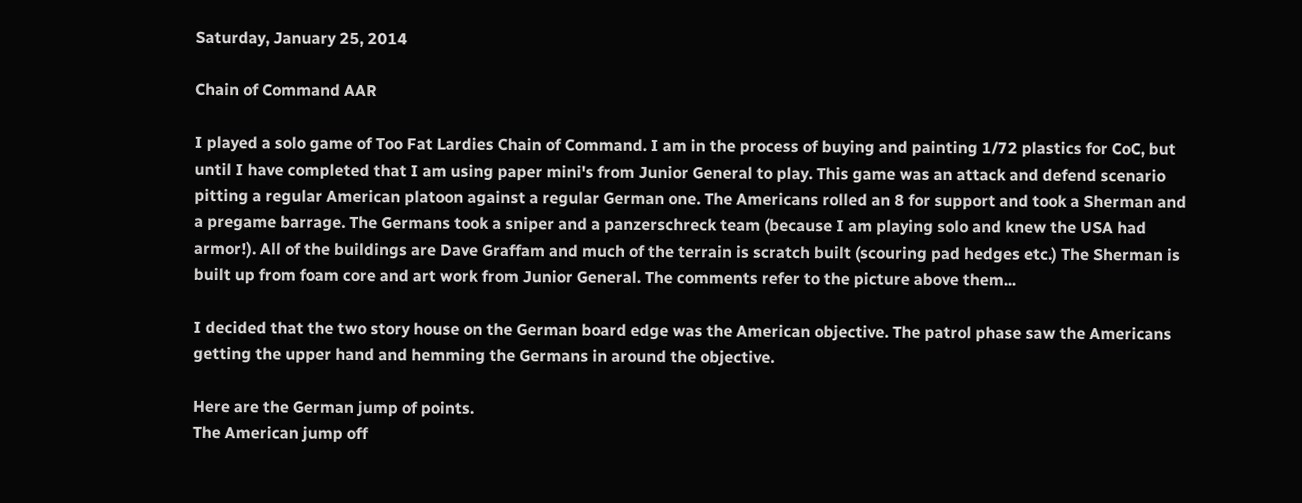Saturday, January 25, 2014

Chain of Command AAR

I played a solo game of Too Fat Lardies Chain of Command. I am in the process of buying and painting 1/72 plastics for CoC, but until I have completed that I am using paper mini's from Junior General to play. This game was an attack and defend scenario pitting a regular American platoon against a regular German one. The Americans rolled an 8 for support and took a Sherman and a pregame barrage. The Germans took a sniper and a panzerschreck team (because I am playing solo and knew the USA had armor!). All of the buildings are Dave Graffam and much of the terrain is scratch built (scouring pad hedges etc.) The Sherman is built up from foam core and art work from Junior General. The comments refer to the picture above them...

I decided that the two story house on the German board edge was the American objective. The patrol phase saw the Americans getting the upper hand and hemming the Germans in around the objective.

Here are the German jump of points.
The American jump off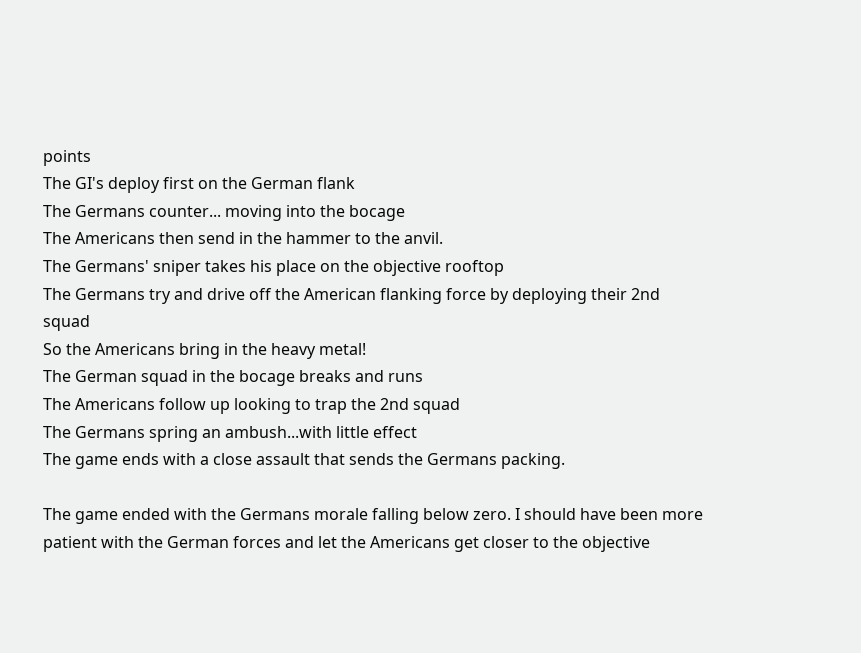points
The GI's deploy first on the German flank
The Germans counter... moving into the bocage
The Americans then send in the hammer to the anvil.
The Germans' sniper takes his place on the objective rooftop
The Germans try and drive off the American flanking force by deploying their 2nd squad
So the Americans bring in the heavy metal!
The German squad in the bocage breaks and runs
The Americans follow up looking to trap the 2nd squad
The Germans spring an ambush...with little effect
The game ends with a close assault that sends the Germans packing.

The game ended with the Germans morale falling below zero. I should have been more patient with the German forces and let the Americans get closer to the objective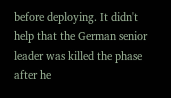before deploying. It didn't help that the German senior leader was killed the phase after he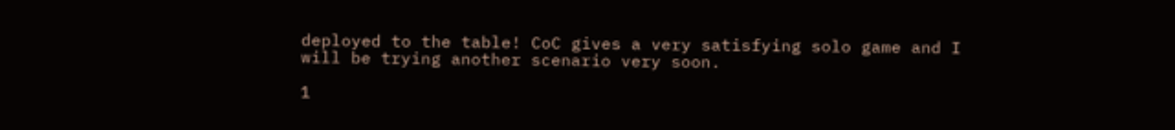deployed to the table! CoC gives a very satisfying solo game and I will be trying another scenario very soon.

1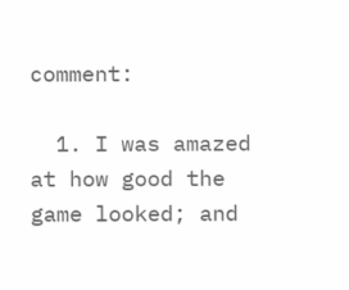comment:

  1. I was amazed at how good the game looked; and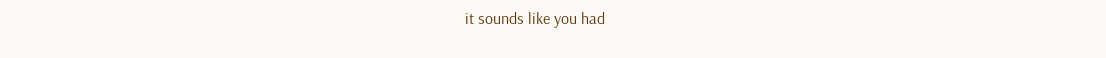it sounds like you had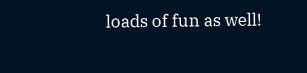loads of fun as well!